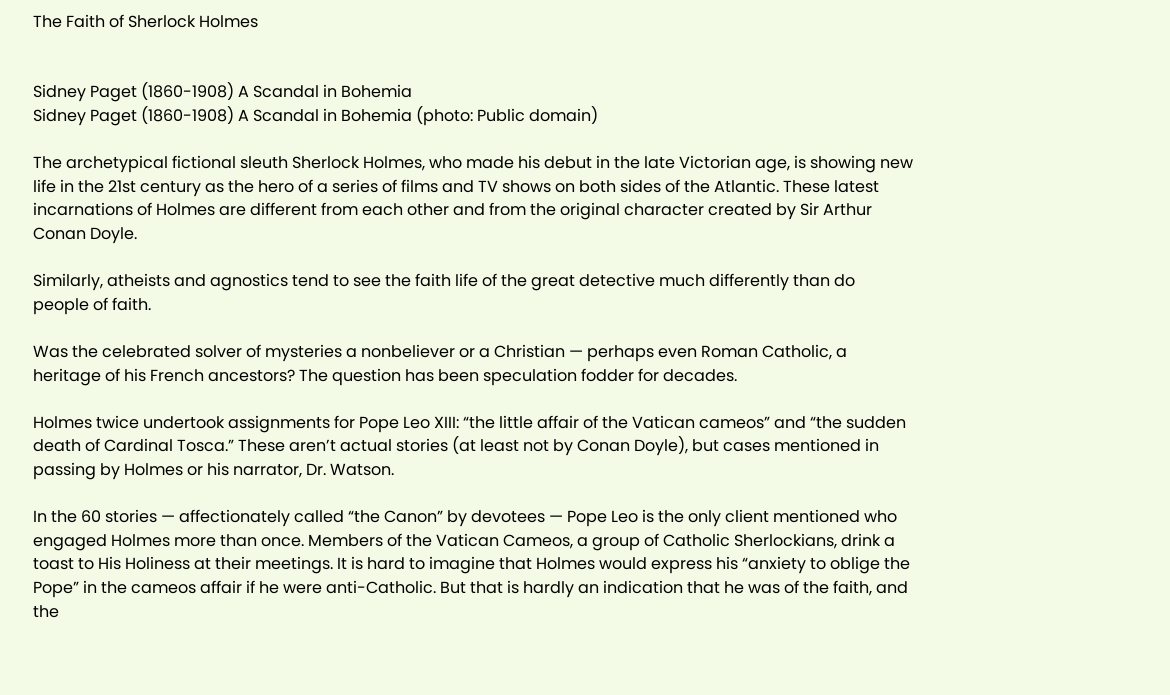The Faith of Sherlock Holmes


Sidney Paget (1860-1908) A Scandal in Bohemia
Sidney Paget (1860-1908) A Scandal in Bohemia (photo: Public domain)

The archetypical fictional sleuth Sherlock Holmes, who made his debut in the late Victorian age, is showing new life in the 21st century as the hero of a series of films and TV shows on both sides of the Atlantic. These latest incarnations of Holmes are different from each other and from the original character created by Sir Arthur Conan Doyle.

Similarly, atheists and agnostics tend to see the faith life of the great detective much differently than do people of faith.

Was the celebrated solver of mysteries a nonbeliever or a Christian — perhaps even Roman Catholic, a heritage of his French ancestors? The question has been speculation fodder for decades.

Holmes twice undertook assignments for Pope Leo XIII: “the little affair of the Vatican cameos” and “the sudden death of Cardinal Tosca.” These aren’t actual stories (at least not by Conan Doyle), but cases mentioned in passing by Holmes or his narrator, Dr. Watson.

In the 60 stories — affectionately called “the Canon” by devotees — Pope Leo is the only client mentioned who engaged Holmes more than once. Members of the Vatican Cameos, a group of Catholic Sherlockians, drink a toast to His Holiness at their meetings. It is hard to imagine that Holmes would express his “anxiety to oblige the Pope” in the cameos affair if he were anti-Catholic. But that is hardly an indication that he was of the faith, and the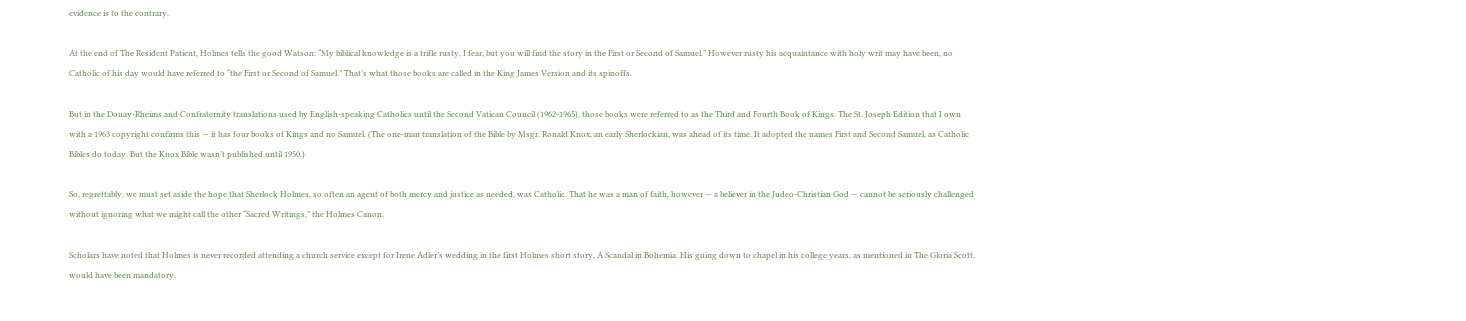evidence is to the contrary.

At the end of The Resident Patient, Holmes tells the good Watson: “My biblical knowledge is a trifle rusty, I fear, but you will find the story in the First or Second of Samuel.” However rusty his acquaintance with holy writ may have been, no Catholic of his day would have referred to “the First or Second of Samuel.” That’s what those books are called in the King James Version and its spinoffs.

But in the Douay-Rheims and Confraternity translations used by English-speaking Catholics until the Second Vatican Council (1962-1965), those books were referred to as the Third and Fourth Book of Kings. The St. Joseph Edition that I own with a 1963 copyright confirms this — it has four books of Kings and no Samuel. (The one-man translation of the Bible by Msgr. Ronald Knox, an early Sherlockian, was ahead of its time. It adopted the names First and Second Samuel, as Catholic Bibles do today. But the Knox Bible wasn’t published until 1950.)

So, regrettably, we must set aside the hope that Sherlock Holmes, so often an agent of both mercy and justice as needed, was Catholic. That he was a man of faith, however — a believer in the Judeo-Christian God — cannot be seriously challenged without ignoring what we might call the other “Sacred Writings,” the Holmes Canon.

Scholars have noted that Holmes is never recorded attending a church service except for Irene Adler’s wedding in the first Holmes short story, A Scandal in Bohemia. His going down to chapel in his college years, as mentioned in The Gloria Scott, would have been mandatory.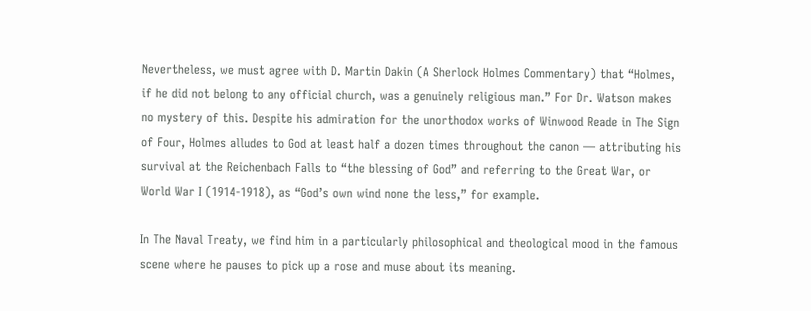Nevertheless, we must agree with D. Martin Dakin (A Sherlock Holmes Commentary) that “Holmes, if he did not belong to any official church, was a genuinely religious man.” For Dr. Watson makes no mystery of this. Despite his admiration for the unorthodox works of Winwood Reade in The Sign of Four, Holmes alludes to God at least half a dozen times throughout the canon — attributing his survival at the Reichenbach Falls to “the blessing of God” and referring to the Great War, or World War I (1914-1918), as “God’s own wind none the less,” for example.

In The Naval Treaty, we find him in a particularly philosophical and theological mood in the famous scene where he pauses to pick up a rose and muse about its meaning.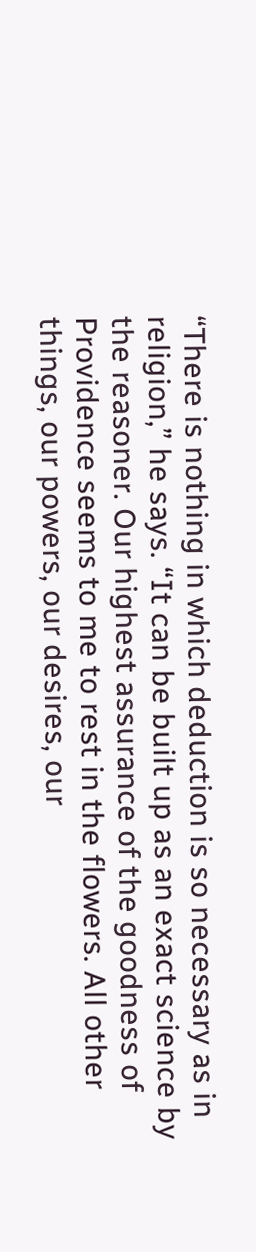“There is nothing in which deduction is so necessary as in religion,” he says. “It can be built up as an exact science by the reasoner. Our highest assurance of the goodness of Providence seems to me to rest in the flowers. All other things, our powers, our desires, our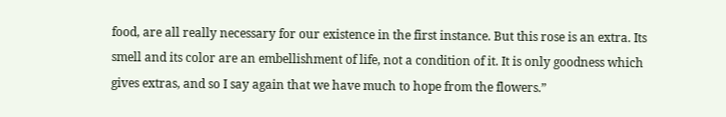food, are all really necessary for our existence in the first instance. But this rose is an extra. Its smell and its color are an embellishment of life, not a condition of it. It is only goodness which gives extras, and so I say again that we have much to hope from the flowers.”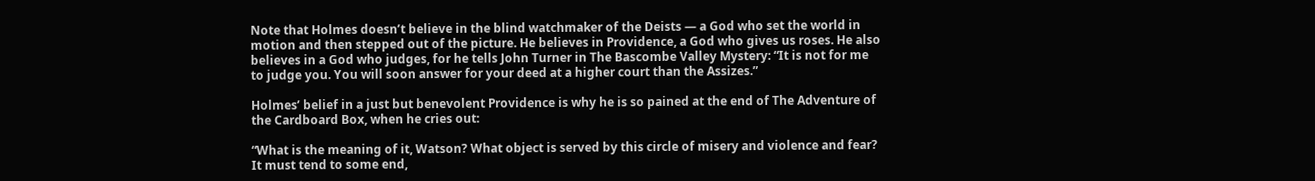Note that Holmes doesn’t believe in the blind watchmaker of the Deists — a God who set the world in motion and then stepped out of the picture. He believes in Providence, a God who gives us roses. He also believes in a God who judges, for he tells John Turner in The Bascombe Valley Mystery: “It is not for me to judge you. You will soon answer for your deed at a higher court than the Assizes.”

Holmes’ belief in a just but benevolent Providence is why he is so pained at the end of The Adventure of the Cardboard Box, when he cries out:

“What is the meaning of it, Watson? What object is served by this circle of misery and violence and fear? It must tend to some end,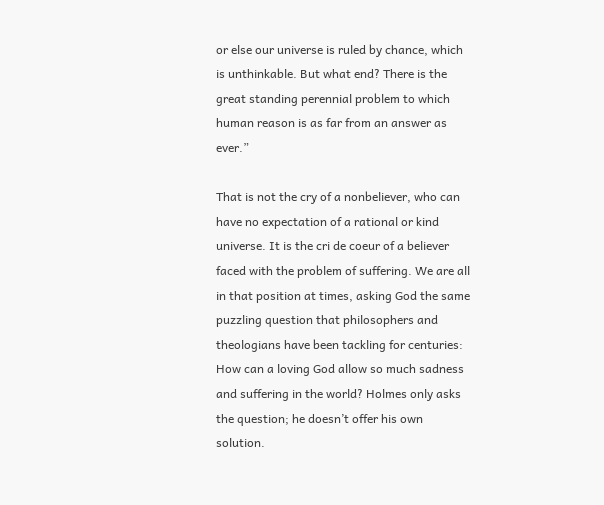or else our universe is ruled by chance, which is unthinkable. But what end? There is the great standing perennial problem to which human reason is as far from an answer as ever.”

That is not the cry of a nonbeliever, who can have no expectation of a rational or kind universe. It is the cri de coeur of a believer faced with the problem of suffering. We are all in that position at times, asking God the same puzzling question that philosophers and theologians have been tackling for centuries: How can a loving God allow so much sadness and suffering in the world? Holmes only asks the question; he doesn’t offer his own solution.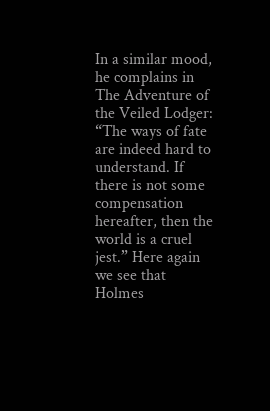In a similar mood, he complains in The Adventure of the Veiled Lodger: “The ways of fate are indeed hard to understand. If there is not some compensation hereafter, then the world is a cruel jest.” Here again we see that Holmes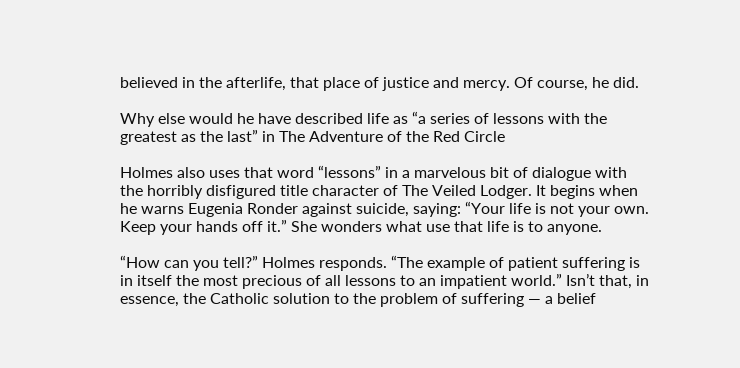believed in the afterlife, that place of justice and mercy. Of course, he did.

Why else would he have described life as “a series of lessons with the greatest as the last” in The Adventure of the Red Circle

Holmes also uses that word “lessons” in a marvelous bit of dialogue with the horribly disfigured title character of The Veiled Lodger. It begins when he warns Eugenia Ronder against suicide, saying: “Your life is not your own. Keep your hands off it.” She wonders what use that life is to anyone.

“How can you tell?” Holmes responds. “The example of patient suffering is in itself the most precious of all lessons to an impatient world.” Isn’t that, in essence, the Catholic solution to the problem of suffering — a belief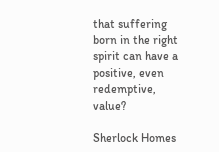that suffering born in the right spirit can have a positive, even redemptive, value?

Sherlock Homes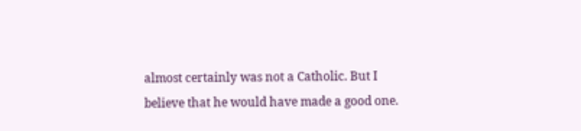almost certainly was not a Catholic. But I believe that he would have made a good one.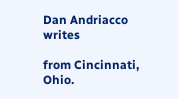Dan Andriacco writes

from Cincinnati, Ohio.